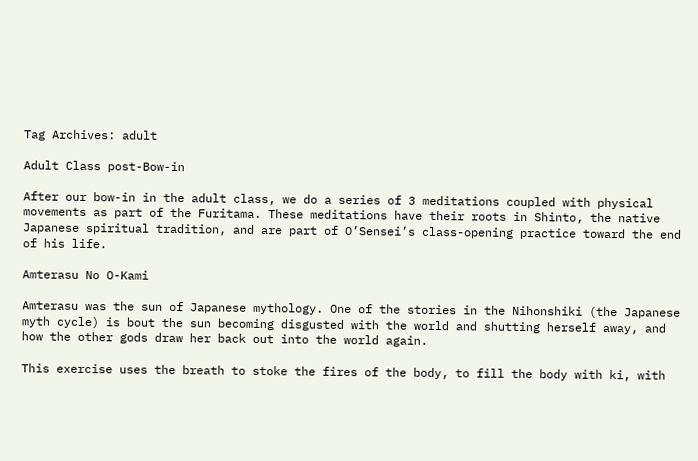Tag Archives: adult

Adult Class post-Bow-in

After our bow-in in the adult class, we do a series of 3 meditations coupled with physical movements as part of the Furitama. These meditations have their roots in Shinto, the native Japanese spiritual tradition, and are part of O’Sensei’s class-opening practice toward the end of his life.

Amterasu No O-Kami

Amterasu was the sun of Japanese mythology. One of the stories in the Nihonshiki (the Japanese myth cycle) is bout the sun becoming disgusted with the world and shutting herself away, and how the other gods draw her back out into the world again.

This exercise uses the breath to stoke the fires of the body, to fill the body with ki, with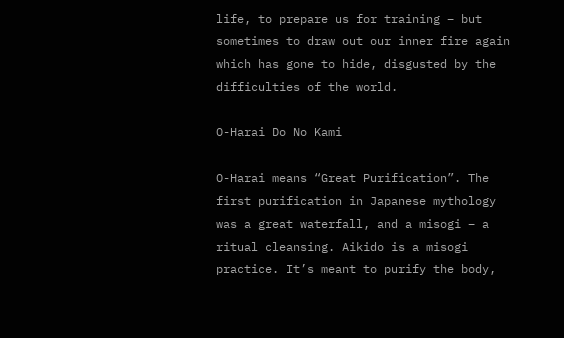life, to prepare us for training – but sometimes to draw out our inner fire again which has gone to hide, disgusted by the difficulties of the world.

O-Harai Do No Kami

O-Harai means “Great Purification”. The first purification in Japanese mythology was a great waterfall, and a misogi – a ritual cleansing. Aikido is a misogi practice. It’s meant to purify the body,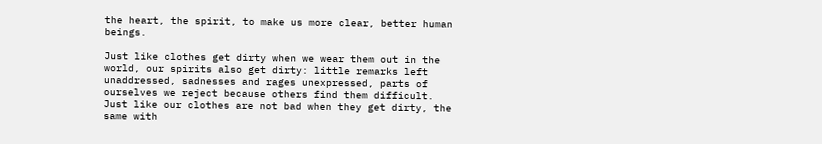the heart, the spirit, to make us more clear, better human beings.

Just like clothes get dirty when we wear them out in the world, our spirits also get dirty: little remarks left unaddressed, sadnesses and rages unexpressed, parts of ourselves we reject because others find them difficult. Just like our clothes are not bad when they get dirty, the same with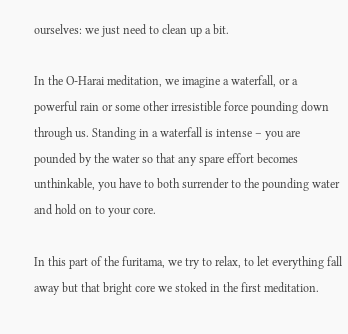ourselves: we just need to clean up a bit.

In the O-Harai meditation, we imagine a waterfall, or a powerful rain or some other irresistible force pounding down through us. Standing in a waterfall is intense – you are pounded by the water so that any spare effort becomes unthinkable, you have to both surrender to the pounding water and hold on to your core.

In this part of the furitama, we try to relax, to let everything fall away but that bright core we stoked in the first meditation.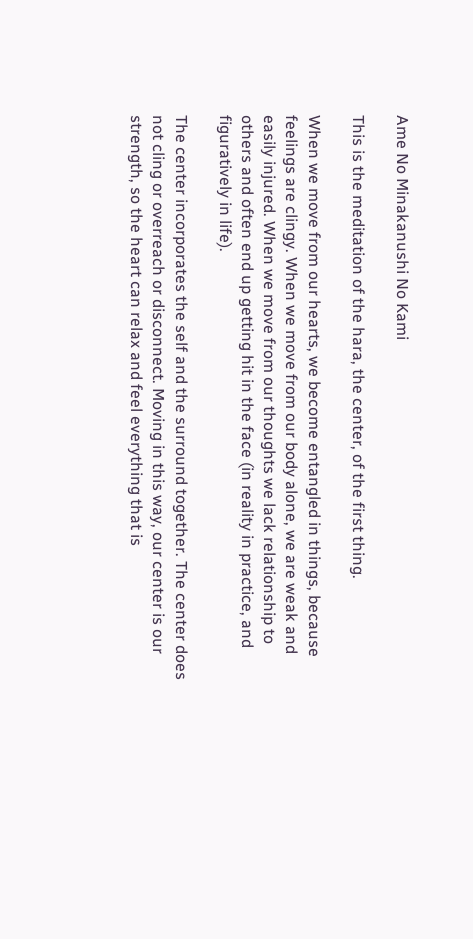Ame No Minakanushi No Kami

This is the meditation of the hara, the center, of the first thing.

When we move from our hearts, we become entangled in things, because feelings are clingy. When we move from our body alone, we are weak and easily injured. When we move from our thoughts we lack relationship to others and often end up getting hit in the face (in reality in practice, and figuratively in life).

The center incorporates the self and the surround together. The center does not cling or overreach or disconnect. Moving in this way, our center is our strength, so the heart can relax and feel everything that is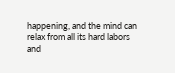happening, and the mind can relax from all its hard labors and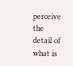perceive the detail of what is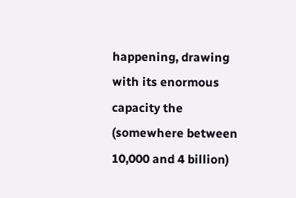happening, drawing with its enormous capacity the (somewhere between 10,000 and 4 billion)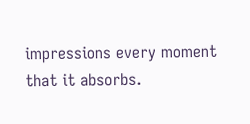impressions every moment that it absorbs.